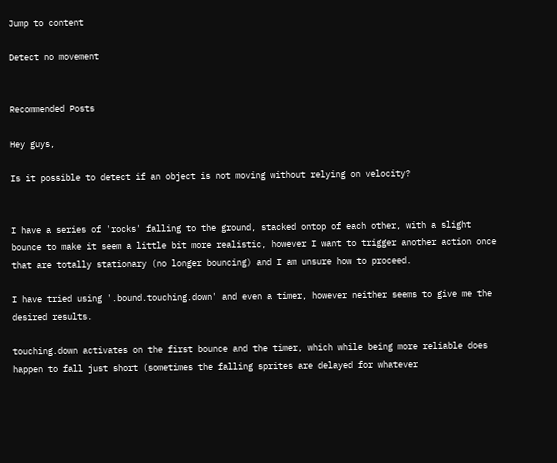Jump to content

Detect no movement


Recommended Posts

Hey guys,

Is it possible to detect if an object is not moving without relying on velocity?


I have a series of 'rocks' falling to the ground, stacked ontop of each other, with a slight bounce to make it seem a little bit more realistic, however I want to trigger another action once that are totally stationary (no longer bouncing) and I am unsure how to proceed.

I have tried using '.bound.touching.down' and even a timer, however neither seems to give me the desired results.

touching.down activates on the first bounce and the timer, which while being more reliable does happen to fall just short (sometimes the falling sprites are delayed for whatever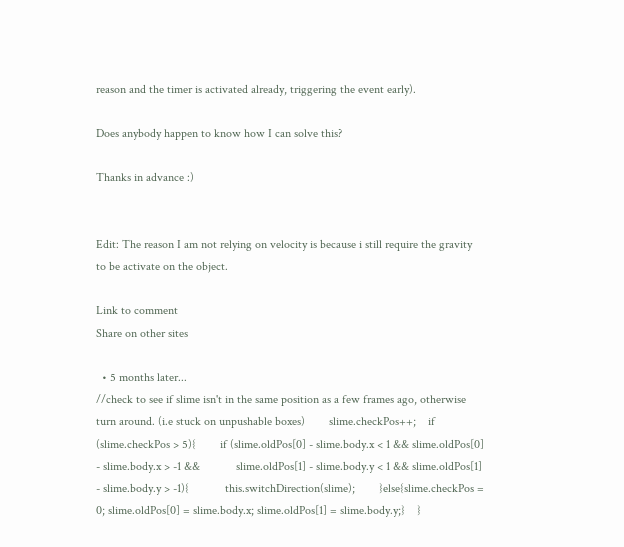reason and the timer is activated already, triggering the event early).

Does anybody happen to know how I can solve this?

Thanks in advance :)


Edit: The reason I am not relying on velocity is because i still require the gravity to be activate on the object.

Link to comment
Share on other sites

  • 5 months later...
//check to see if slime isn't in the same position as a few frames ago, otherwise turn around. (i.e stuck on unpushable boxes)        slime.checkPos++;    if (slime.checkPos > 5){        if (slime.oldPos[0] - slime.body.x < 1 && slime.oldPos[0] - slime.body.x > -1 &&            slime.oldPos[1] - slime.body.y < 1 && slime.oldPos[1] - slime.body.y > -1){            this.switchDirection(slime);        }else{slime.checkPos = 0; slime.oldPos[0] = slime.body.x; slime.oldPos[1] = slime.body.y;}    }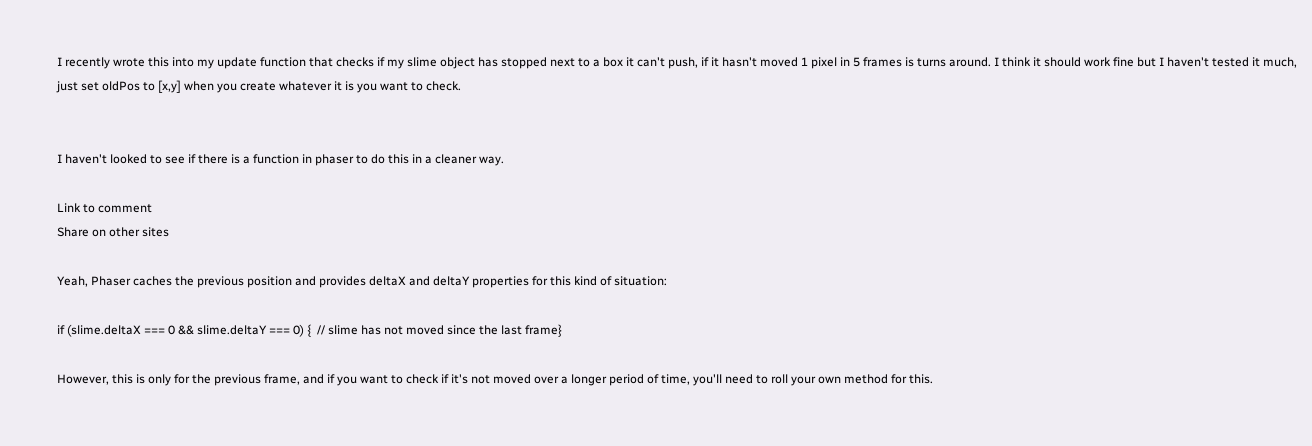I recently wrote this into my update function that checks if my slime object has stopped next to a box it can't push, if it hasn't moved 1 pixel in 5 frames is turns around. I think it should work fine but I haven't tested it much, just set oldPos to [x,y] when you create whatever it is you want to check.


I haven't looked to see if there is a function in phaser to do this in a cleaner way.

Link to comment
Share on other sites

Yeah, Phaser caches the previous position and provides deltaX and deltaY properties for this kind of situation:

if (slime.deltaX === 0 && slime.deltaY === 0) {  // slime has not moved since the last frame}

However, this is only for the previous frame, and if you want to check if it's not moved over a longer period of time, you'll need to roll your own method for this.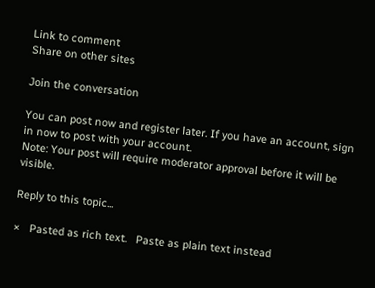Link to comment
Share on other sites

Join the conversation

You can post now and register later. If you have an account, sign in now to post with your account.
Note: Your post will require moderator approval before it will be visible.

Reply to this topic...

×   Pasted as rich text.   Paste as plain text instead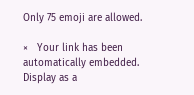Only 75 emoji are allowed.

×   Your link has been automatically embedded.   Display as a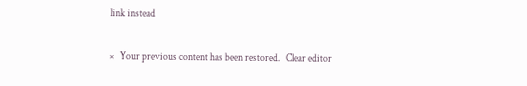link instead

×   Your previous content has been restored.   Clear editor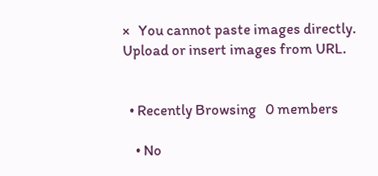×   You cannot paste images directly. Upload or insert images from URL.


  • Recently Browsing   0 members

    • No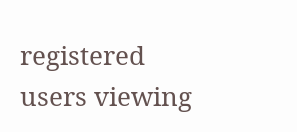registered users viewing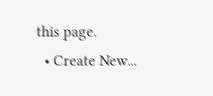this page.
  • Create New...